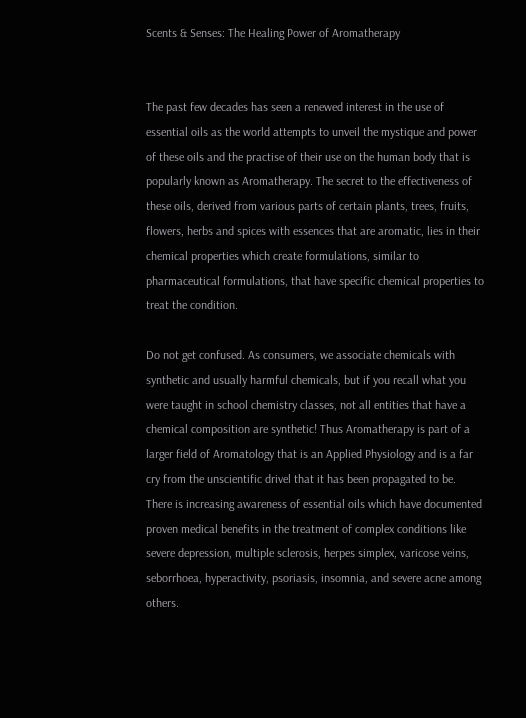Scents & Senses: The Healing Power of Aromatherapy


The past few decades has seen a renewed interest in the use of essential oils as the world attempts to unveil the mystique and power of these oils and the practise of their use on the human body that is popularly known as Aromatherapy. The secret to the effectiveness of these oils, derived from various parts of certain plants, trees, fruits, flowers, herbs and spices with essences that are aromatic, lies in their chemical properties which create formulations, similar to pharmaceutical formulations, that have specific chemical properties to treat the condition.

Do not get confused. As consumers, we associate chemicals with synthetic and usually harmful chemicals, but if you recall what you were taught in school chemistry classes, not all entities that have a chemical composition are synthetic! Thus Aromatherapy is part of a larger field of Aromatology that is an Applied Physiology and is a far cry from the unscientific drivel that it has been propagated to be. There is increasing awareness of essential oils which have documented proven medical benefits in the treatment of complex conditions like severe depression, multiple sclerosis, herpes simplex, varicose veins, seborrhoea, hyperactivity, psoriasis, insomnia, and severe acne among others.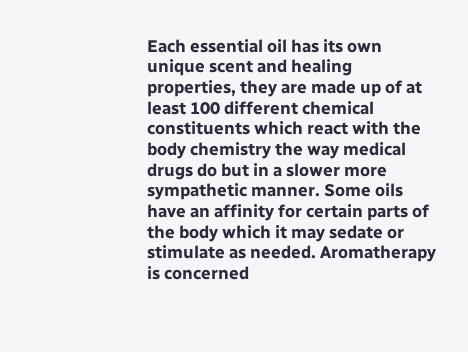Each essential oil has its own unique scent and healing properties, they are made up of at least 100 different chemical constituents which react with the body chemistry the way medical drugs do but in a slower more sympathetic manner. Some oils have an affinity for certain parts of the body which it may sedate or stimulate as needed. Aromatherapy is concerned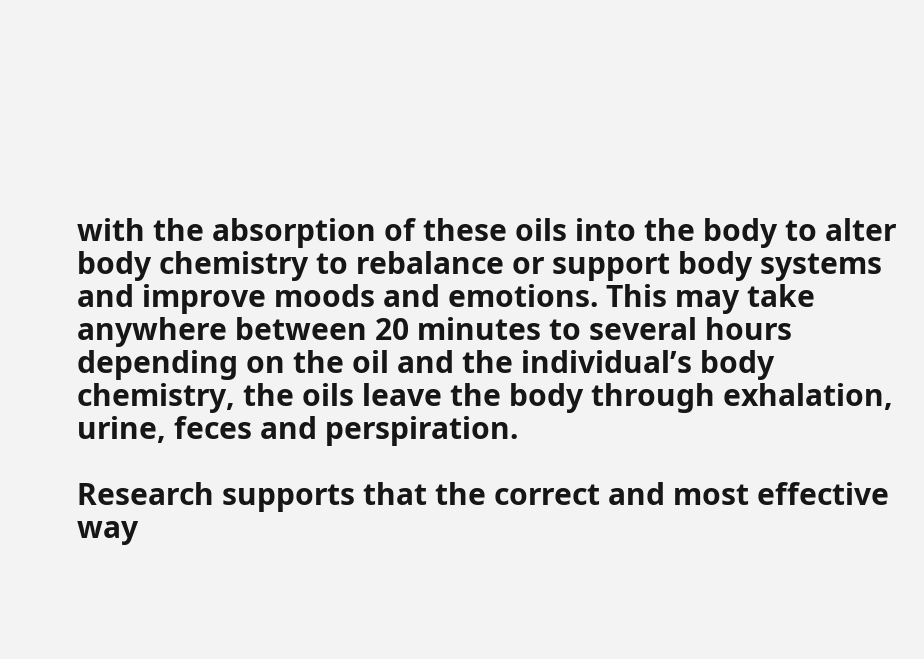with the absorption of these oils into the body to alter body chemistry to rebalance or support body systems and improve moods and emotions. This may take anywhere between 20 minutes to several hours depending on the oil and the individual’s body chemistry, the oils leave the body through exhalation, urine, feces and perspiration.

Research supports that the correct and most effective way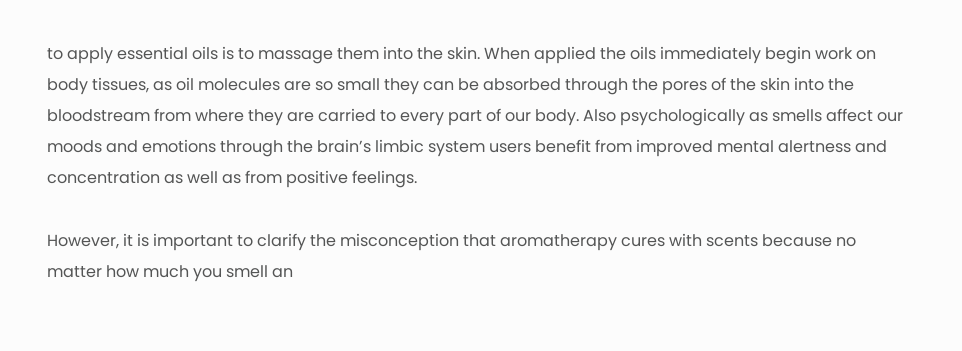to apply essential oils is to massage them into the skin. When applied the oils immediately begin work on body tissues, as oil molecules are so small they can be absorbed through the pores of the skin into the bloodstream from where they are carried to every part of our body. Also psychologically as smells affect our moods and emotions through the brain’s limbic system users benefit from improved mental alertness and concentration as well as from positive feelings.

However, it is important to clarify the misconception that aromatherapy cures with scents because no matter how much you smell an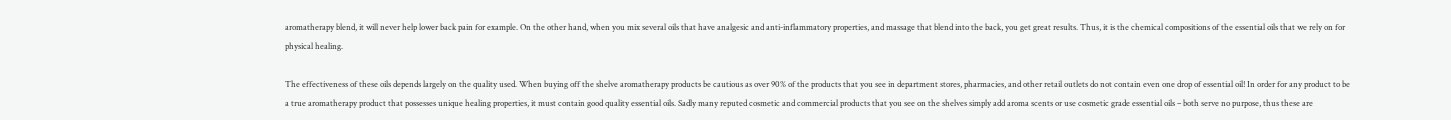aromatherapy blend, it will never help lower back pain for example. On the other hand, when you mix several oils that have analgesic and anti-inflammatory properties, and massage that blend into the back, you get great results. Thus, it is the chemical compositions of the essential oils that we rely on for physical healing.

The effectiveness of these oils depends largely on the quality used. When buying off the shelve aromatherapy products be cautious as over 90% of the products that you see in department stores, pharmacies, and other retail outlets do not contain even one drop of essential oil! In order for any product to be a true aromatherapy product that possesses unique healing properties, it must contain good quality essential oils. Sadly many reputed cosmetic and commercial products that you see on the shelves simply add aroma scents or use cosmetic grade essential oils – both serve no purpose, thus these are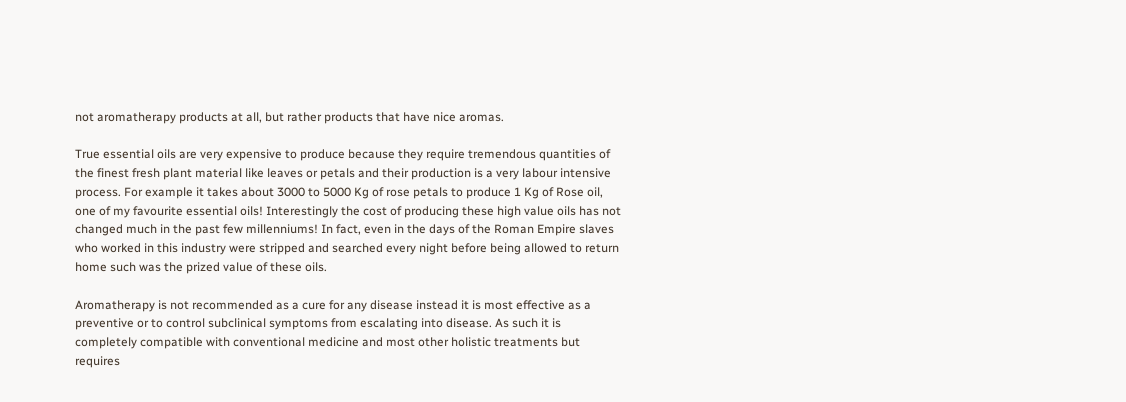not aromatherapy products at all, but rather products that have nice aromas.

True essential oils are very expensive to produce because they require tremendous quantities of the finest fresh plant material like leaves or petals and their production is a very labour intensive process. For example it takes about 3000 to 5000 Kg of rose petals to produce 1 Kg of Rose oil, one of my favourite essential oils! Interestingly the cost of producing these high value oils has not changed much in the past few millenniums! In fact, even in the days of the Roman Empire slaves who worked in this industry were stripped and searched every night before being allowed to return home such was the prized value of these oils.

Aromatherapy is not recommended as a cure for any disease instead it is most effective as a preventive or to control subclinical symptoms from escalating into disease. As such it is completely compatible with conventional medicine and most other holistic treatments but requires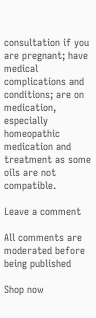consultation if you are pregnant; have medical complications and conditions; are on medication, especially homeopathic medication and treatment as some oils are not compatible.

Leave a comment

All comments are moderated before being published

Shop now